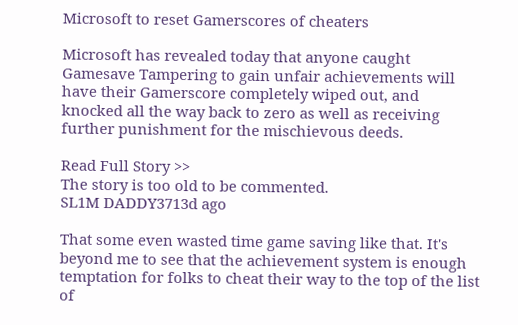Microsoft to reset Gamerscores of cheaters

Microsoft has revealed today that anyone caught Gamesave Tampering to gain unfair achievements will have their Gamerscore completely wiped out, and knocked all the way back to zero as well as receiving further punishment for the mischievous deeds.

Read Full Story >>
The story is too old to be commented.
SL1M DADDY3713d ago

That some even wasted time game saving like that. It's beyond me to see that the achievement system is enough temptation for folks to cheat their way to the top of the list of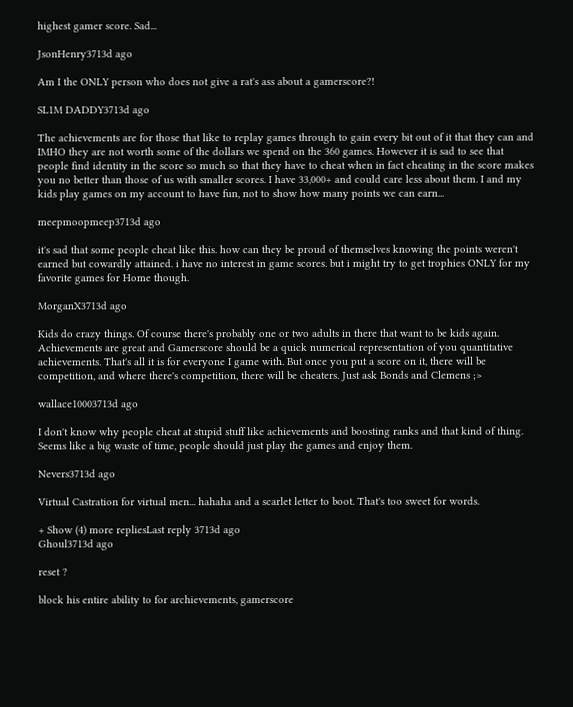highest gamer score. Sad...

JsonHenry3713d ago

Am I the ONLY person who does not give a rat's ass about a gamerscore?!

SL1M DADDY3713d ago

The achievements are for those that like to replay games through to gain every bit out of it that they can and IMHO they are not worth some of the dollars we spend on the 360 games. However it is sad to see that people find identity in the score so much so that they have to cheat when in fact cheating in the score makes you no better than those of us with smaller scores. I have 33,000+ and could care less about them. I and my kids play games on my account to have fun, not to show how many points we can earn...

meepmoopmeep3713d ago

it's sad that some people cheat like this. how can they be proud of themselves knowing the points weren't earned but cowardly attained. i have no interest in game scores. but i might try to get trophies ONLY for my favorite games for Home though.

MorganX3713d ago

Kids do crazy things. Of course there's probably one or two adults in there that want to be kids again. Achievements are great and Gamerscore should be a quick numerical representation of you quantitative achievements. That's all it is for everyone I game with. But once you put a score on it, there will be competition, and where there's competition, there will be cheaters. Just ask Bonds and Clemens ;>

wallace10003713d ago

I don't know why people cheat at stupid stuff like achievements and boosting ranks and that kind of thing. Seems like a big waste of time, people should just play the games and enjoy them.

Nevers3713d ago

Virtual Castration for virtual men... hahaha and a scarlet letter to boot. That's too sweet for words.

+ Show (4) more repliesLast reply 3713d ago
Ghoul3713d ago

reset ?

block his entire ability to for archievements, gamerscore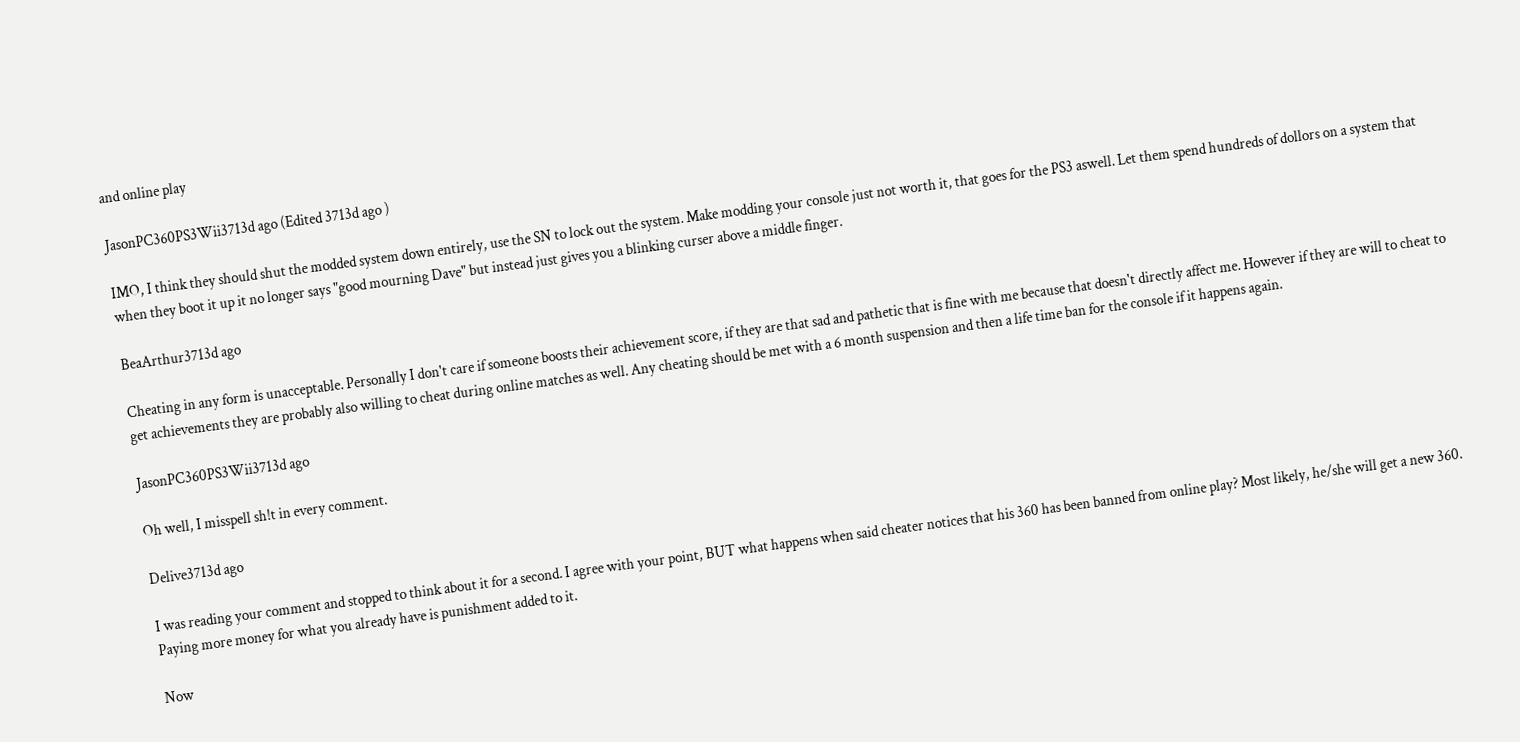and online play

JasonPC360PS3Wii3713d ago (Edited 3713d ago )

IMO, I think they should shut the modded system down entirely, use the SN to lock out the system. Make modding your console just not worth it, that goes for the PS3 aswell. Let them spend hundreds of dollors on a system that when they boot it up it no longer says "good mourning Dave" but instead just gives you a blinking curser above a middle finger.

BeaArthur3713d ago

Cheating in any form is unacceptable. Personally I don't care if someone boosts their achievement score, if they are that sad and pathetic that is fine with me because that doesn't directly affect me. However if they are will to cheat to get achievements they are probably also willing to cheat during online matches as well. Any cheating should be met with a 6 month suspension and then a life time ban for the console if it happens again.

JasonPC360PS3Wii3713d ago

Oh well, I misspell sh!t in every comment.

Delive3713d ago

I was reading your comment and stopped to think about it for a second. I agree with your point, BUT what happens when said cheater notices that his 360 has been banned from online play? Most likely, he/she will get a new 360. Paying more money for what you already have is punishment added to it.

Now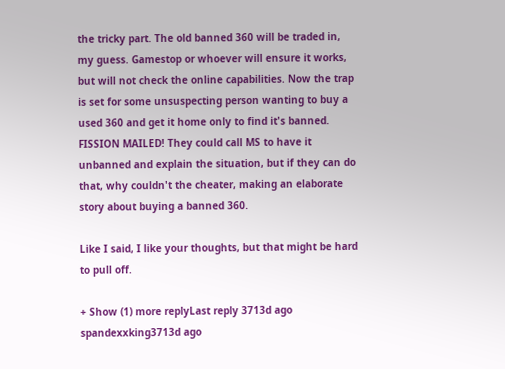the tricky part. The old banned 360 will be traded in, my guess. Gamestop or whoever will ensure it works, but will not check the online capabilities. Now the trap is set for some unsuspecting person wanting to buy a used 360 and get it home only to find it's banned. FISSION MAILED! They could call MS to have it unbanned and explain the situation, but if they can do that, why couldn't the cheater, making an elaborate story about buying a banned 360.

Like I said, I like your thoughts, but that might be hard to pull off.

+ Show (1) more replyLast reply 3713d ago
spandexxking3713d ago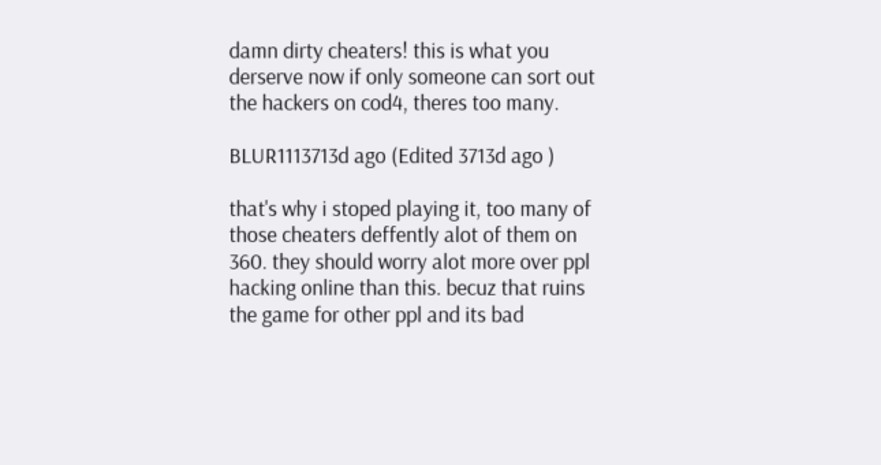damn dirty cheaters! this is what you derserve now if only someone can sort out the hackers on cod4, theres too many.

BLUR1113713d ago (Edited 3713d ago )

that's why i stoped playing it, too many of those cheaters deffently alot of them on 360. they should worry alot more over ppl hacking online than this. becuz that ruins the game for other ppl and its bad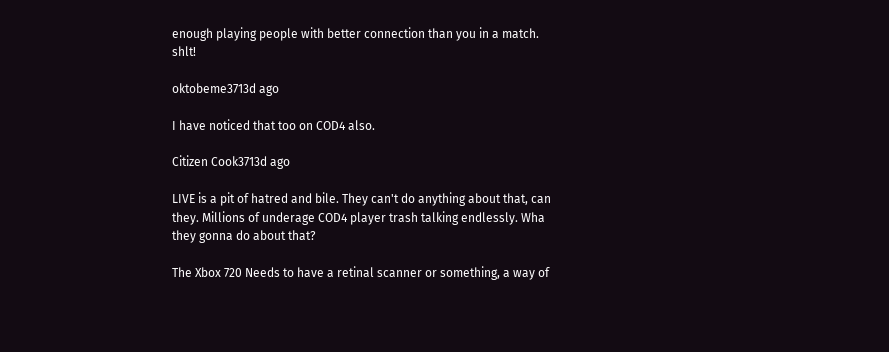enough playing people with better connection than you in a match. shlt!

oktobeme3713d ago

I have noticed that too on COD4 also.

Citizen Cook3713d ago

LIVE is a pit of hatred and bile. They can't do anything about that, can they. Millions of underage COD4 player trash talking endlessly. Wha they gonna do about that?

The Xbox 720 Needs to have a retinal scanner or something, a way of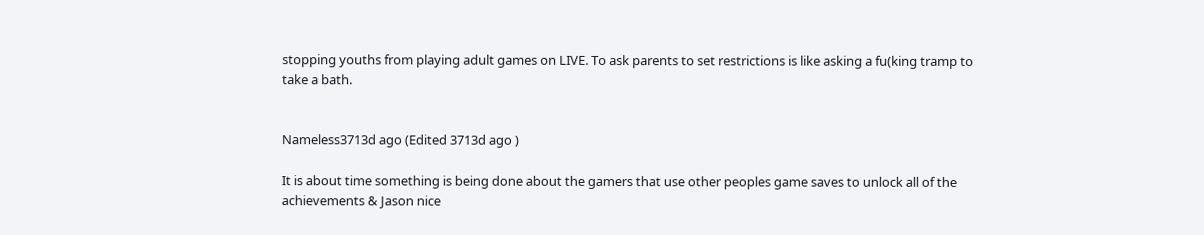stopping youths from playing adult games on LIVE. To ask parents to set restrictions is like asking a fu(king tramp to take a bath.


Nameless3713d ago (Edited 3713d ago )

It is about time something is being done about the gamers that use other peoples game saves to unlock all of the achievements & Jason nice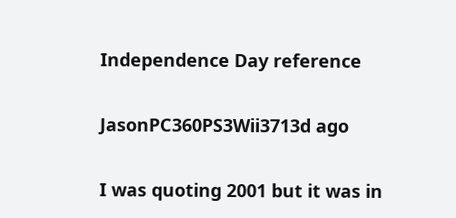Independence Day reference

JasonPC360PS3Wii3713d ago

I was quoting 2001 but it was in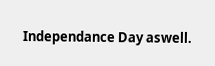Independance Day aswell.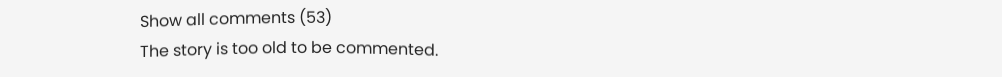Show all comments (53)
The story is too old to be commented.